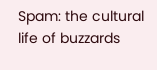Spam: the cultural life of buzzards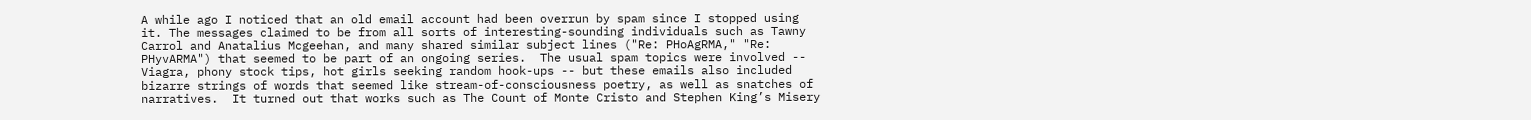A while ago I noticed that an old email account had been overrun by spam since I stopped using it. The messages claimed to be from all sorts of interesting-sounding individuals such as Tawny Carrol and Anatalius Mcgeehan, and many shared similar subject lines ("Re: PHoAgRMA," "Re: PHyvARMA") that seemed to be part of an ongoing series.  The usual spam topics were involved -- Viagra, phony stock tips, hot girls seeking random hook-ups -- but these emails also included bizarre strings of words that seemed like stream-of-consciousness poetry, as well as snatches of narratives.  It turned out that works such as The Count of Monte Cristo and Stephen King’s Misery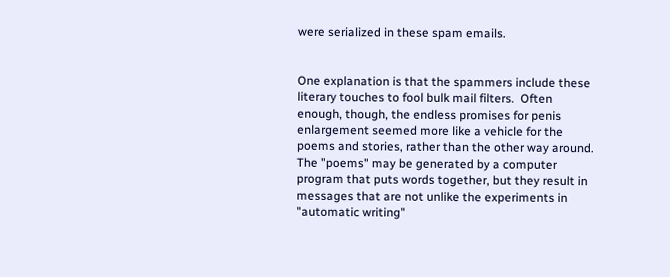were serialized in these spam emails.


One explanation is that the spammers include these literary touches to fool bulk mail filters.  Often enough, though, the endless promises for penis enlargement seemed more like a vehicle for the poems and stories, rather than the other way around.  The "poems" may be generated by a computer program that puts words together, but they result in messages that are not unlike the experiments in "automatic writing"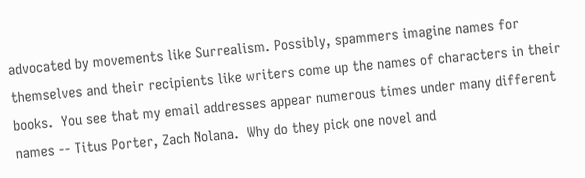advocated by movements like Surrealism. Possibly, spammers imagine names for themselves and their recipients like writers come up the names of characters in their books.  You see that my email addresses appear numerous times under many different names -- Titus Porter, Zach Nolana.  Why do they pick one novel and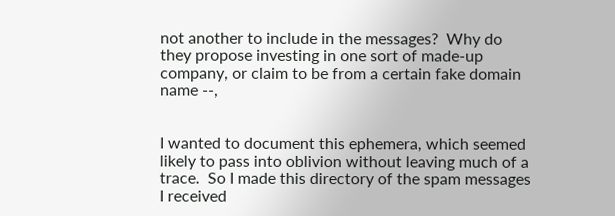not another to include in the messages?  Why do they propose investing in one sort of made-up company, or claim to be from a certain fake domain name --,


I wanted to document this ephemera, which seemed likely to pass into oblivion without leaving much of a trace.  So I made this directory of the spam messages I received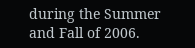during the Summer and Fall of 2006.